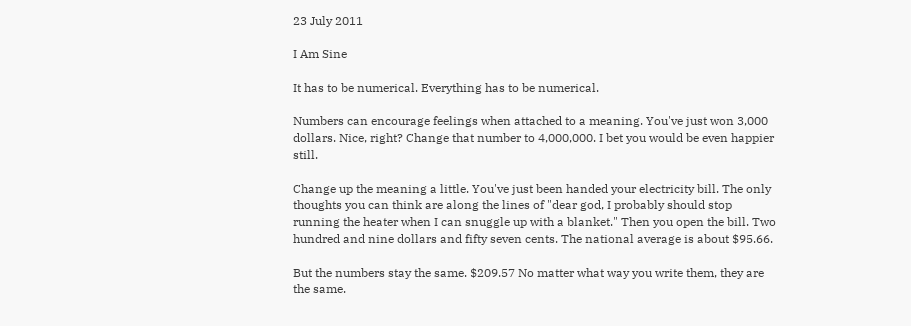23 July 2011

I Am Sine

It has to be numerical. Everything has to be numerical.

Numbers can encourage feelings when attached to a meaning. You've just won 3,000 dollars. Nice, right? Change that number to 4,000,000. I bet you would be even happier still.

Change up the meaning a little. You've just been handed your electricity bill. The only thoughts you can think are along the lines of "dear god, I probably should stop running the heater when I can snuggle up with a blanket." Then you open the bill. Two hundred and nine dollars and fifty seven cents. The national average is about $95.66.

But the numbers stay the same. $209.57 No matter what way you write them, they are the same.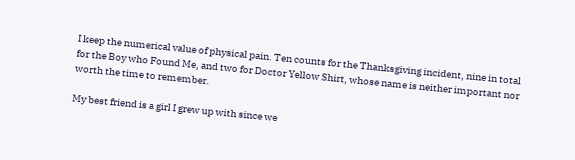I keep the numerical value of physical pain. Ten counts for the Thanksgiving incident, nine in total for the Boy who Found Me, and two for Doctor Yellow Shirt, whose name is neither important nor worth the time to remember.

My best friend is a girl I grew up with since we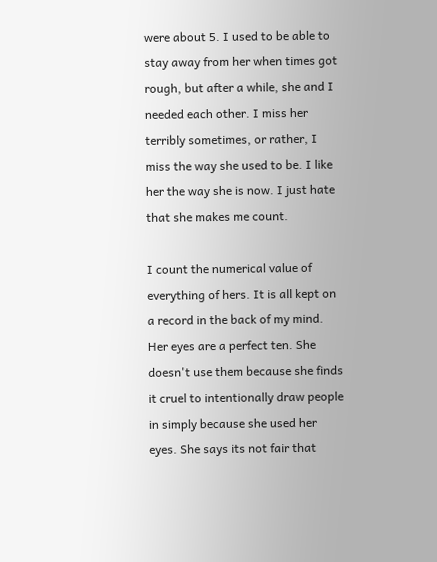were about 5. I used to be able to stay away from her when times got rough, but after a while, she and I needed each other. I miss her terribly sometimes, or rather, I miss the way she used to be. I like her the way she is now. I just hate that she makes me count.

I count the numerical value of everything of hers. It is all kept on a record in the back of my mind. Her eyes are a perfect ten. She doesn't use them because she finds it cruel to intentionally draw people in simply because she used her eyes. She says its not fair that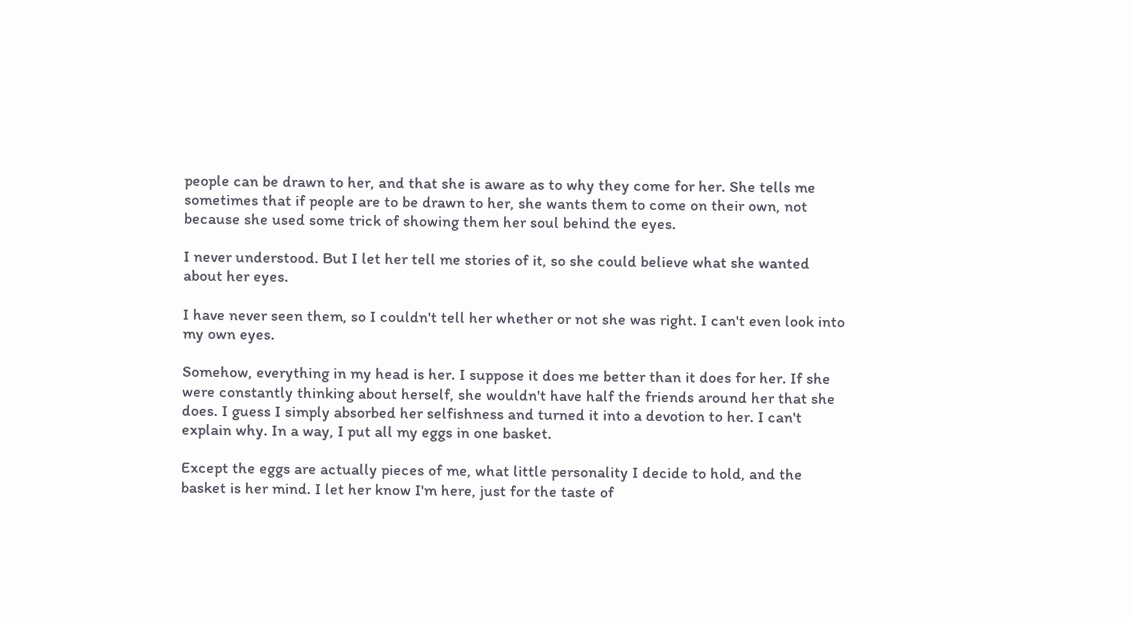people can be drawn to her, and that she is aware as to why they come for her. She tells me sometimes that if people are to be drawn to her, she wants them to come on their own, not because she used some trick of showing them her soul behind the eyes.

I never understood. But I let her tell me stories of it, so she could believe what she wanted about her eyes.

I have never seen them, so I couldn't tell her whether or not she was right. I can't even look into my own eyes.

Somehow, everything in my head is her. I suppose it does me better than it does for her. If she were constantly thinking about herself, she wouldn't have half the friends around her that she does. I guess I simply absorbed her selfishness and turned it into a devotion to her. I can't explain why. In a way, I put all my eggs in one basket.

Except the eggs are actually pieces of me, what little personality I decide to hold, and the basket is her mind. I let her know I'm here, just for the taste of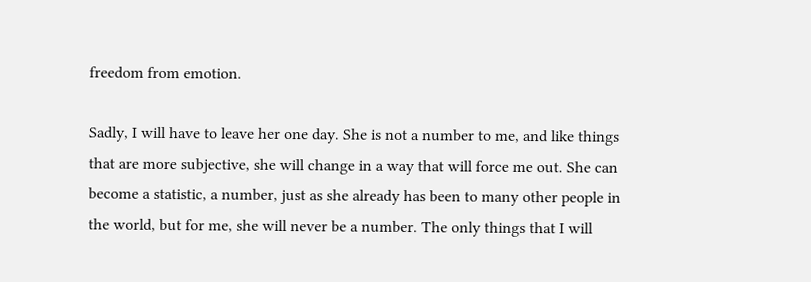freedom from emotion.

Sadly, I will have to leave her one day. She is not a number to me, and like things that are more subjective, she will change in a way that will force me out. She can become a statistic, a number, just as she already has been to many other people in the world, but for me, she will never be a number. The only things that I will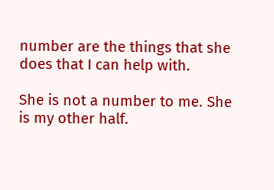number are the things that she does that I can help with.

She is not a number to me. She is my other half.